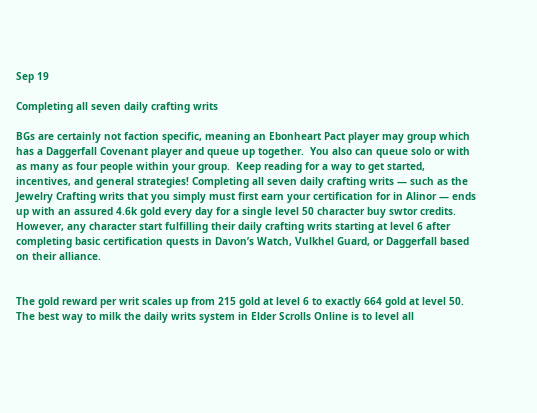Sep 19

Completing all seven daily crafting writs

BGs are certainly not faction specific, meaning an Ebonheart Pact player may group which has a Daggerfall Covenant player and queue up together.  You also can queue solo or with as many as four people within your group.  Keep reading for a way to get started, incentives, and general strategies! Completing all seven daily crafting writs — such as the Jewelry Crafting writs that you simply must first earn your certification for in Alinor — ends up with an assured 4.6k gold every day for a single level 50 character buy swtor credits. However, any character start fulfilling their daily crafting writs starting at level 6 after completing basic certification quests in Davon’s Watch, Vulkhel Guard, or Daggerfall based on their alliance.


The gold reward per writ scales up from 215 gold at level 6 to exactly 664 gold at level 50. The best way to milk the daily writs system in Elder Scrolls Online is to level all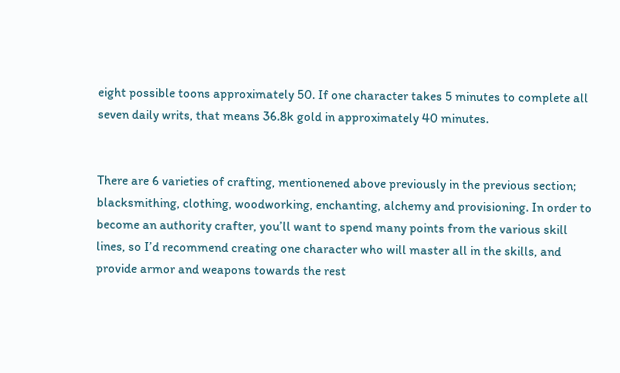eight possible toons approximately 50. If one character takes 5 minutes to complete all seven daily writs, that means 36.8k gold in approximately 40 minutes.


There are 6 varieties of crafting, mentionened above previously in the previous section; blacksmithing, clothing, woodworking, enchanting, alchemy and provisioning. In order to become an authority crafter, you’ll want to spend many points from the various skill lines, so I’d recommend creating one character who will master all in the skills, and provide armor and weapons towards the rest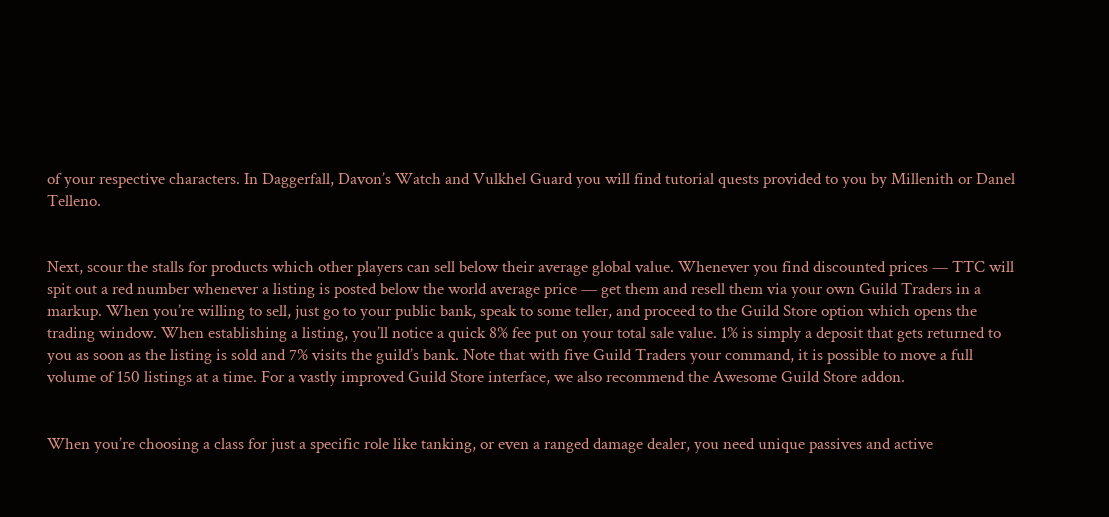of your respective characters. In Daggerfall, Davon’s Watch and Vulkhel Guard you will find tutorial quests provided to you by Millenith or Danel Telleno.


Next, scour the stalls for products which other players can sell below their average global value. Whenever you find discounted prices — TTC will spit out a red number whenever a listing is posted below the world average price — get them and resell them via your own Guild Traders in a markup. When you’re willing to sell, just go to your public bank, speak to some teller, and proceed to the Guild Store option which opens the trading window. When establishing a listing, you’ll notice a quick 8% fee put on your total sale value. 1% is simply a deposit that gets returned to you as soon as the listing is sold and 7% visits the guild’s bank. Note that with five Guild Traders your command, it is possible to move a full volume of 150 listings at a time. For a vastly improved Guild Store interface, we also recommend the Awesome Guild Store addon.


When you’re choosing a class for just a specific role like tanking, or even a ranged damage dealer, you need unique passives and active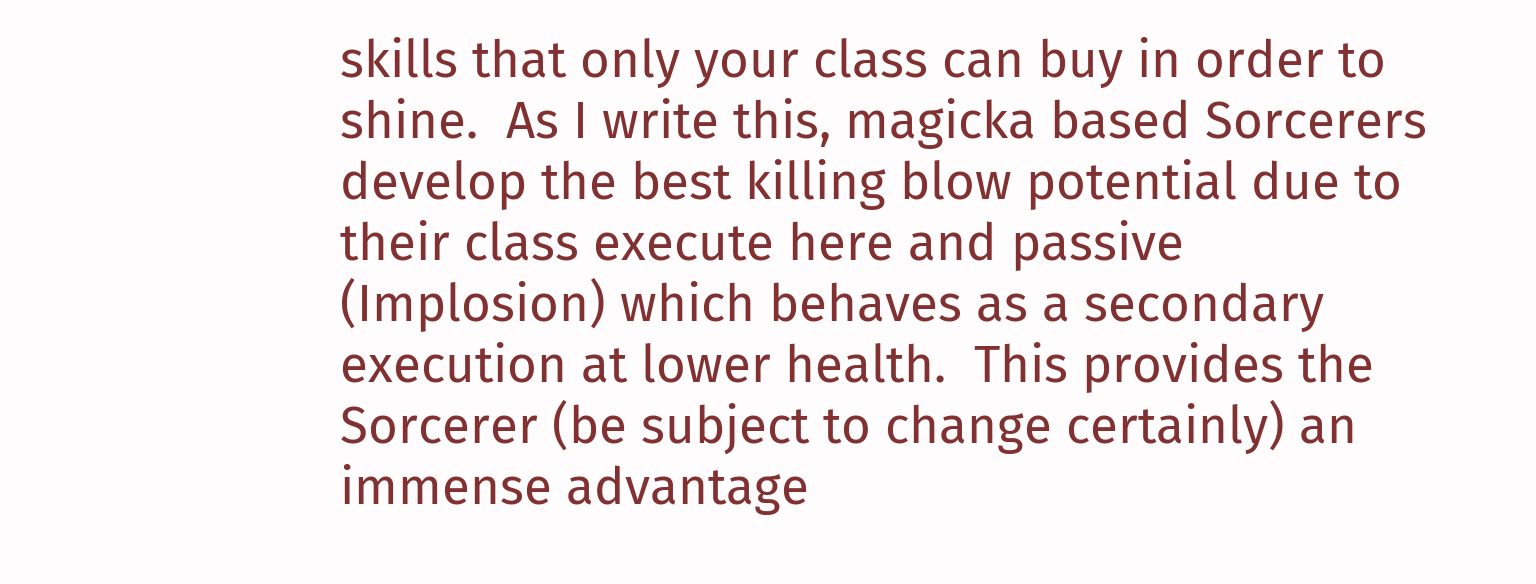skills that only your class can buy in order to shine.  As I write this, magicka based Sorcerers develop the best killing blow potential due to their class execute here and passive (Implosion) which behaves as a secondary execution at lower health.  This provides the Sorcerer (be subject to change certainly) an immense advantage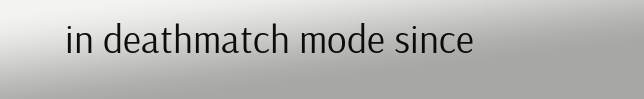in deathmatch mode since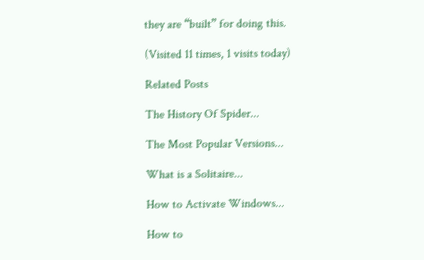they are “built” for doing this.

(Visited 11 times, 1 visits today)

Related Posts

The History Of Spider...

The Most Popular Versions...

What is a Solitaire...

How to Activate Windows...

How to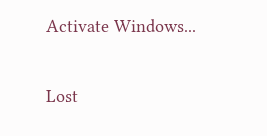Activate Windows...


Lost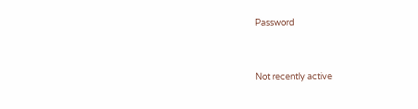Password


Not recently active